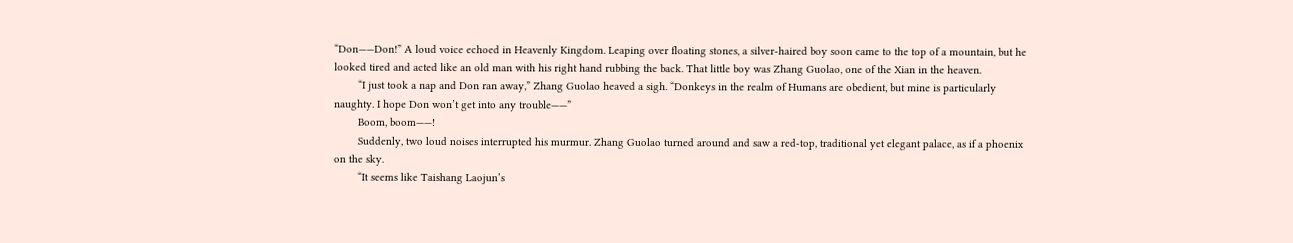“Don——Don!” A loud voice echoed in Heavenly Kingdom. Leaping over floating stones, a silver-haired boy soon came to the top of a mountain, but he looked tired and acted like an old man with his right hand rubbing the back. That little boy was Zhang Guolao, one of the Xian in the heaven.
        “I just took a nap and Don ran away,” Zhang Guolao heaved a sigh. “Donkeys in the realm of Humans are obedient, but mine is particularly naughty. I hope Don won’t get into any trouble——”
        Boom, boom——!
        Suddenly, two loud noises interrupted his murmur. Zhang Guolao turned around and saw a red-top, traditional yet elegant palace, as if a phoenix on the sky.
        “It seems like Taishang Laojun’s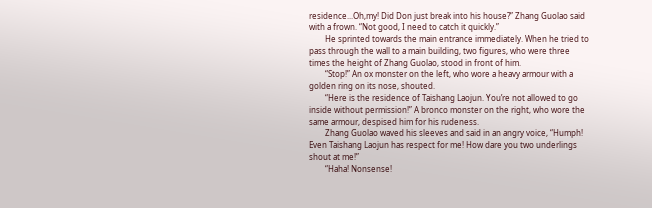residence...Oh,my! Did Don just break into his house?” Zhang Guolao said with a frown. “Not good, I need to catch it quickly.”
        He sprinted towards the main entrance immediately. When he tried to pass through the wall to a main building, two figures, who were three times the height of Zhang Guolao, stood in front of him.
        “Stop!” An ox monster on the left, who wore a heavy armour with a golden ring on its nose, shouted.
        “Here is the residence of Taishang Laojun. You’re not allowed to go inside without permission!” A bronco monster on the right, who wore the same armour, despised him for his rudeness.
        Zhang Guolao waved his sleeves and said in an angry voice, “Humph! Even Taishang Laojun has respect for me! How dare you two underlings shout at me!”
        “Haha! Nonsense!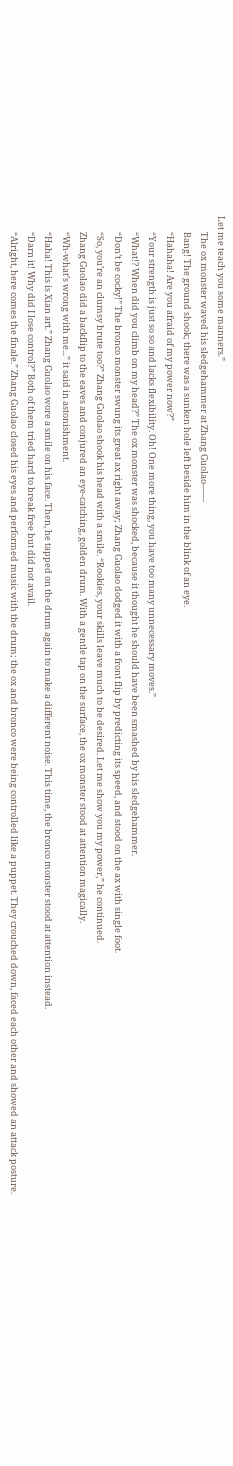Let me teach you some manners.”
        The ox monster waved his sledgehammer at Zhang Guolao——
        Bang! The ground shook; there was a sunken hole left beside him in the blink of an eye.
        “Hahaha! Are you afraid of my power now?”
        “Your strength is just so so and lacks flexibility. Oh! One more thing, you have too many unnecessary moves.”
        “What!? When did you climb on my head?” The ox monster was shocked, because it thought he should have been smashed by his sledgehammer.
        “Don’t be cocky!” The bronco monster swung its great ax right away; Zhang Guolao dodged it with a front flip by predicting its speed, and stood on the ax with single foot.
        “So, you’re an clumsy brute too?” Zhang Guolao shook his head with a smile. “Rookies, your skills leave much to be desired. Let me show you my power,” he continued.
        Zhang Guolao did a backflip to the eaves and conjured an eye-catching, golden drum. With a gentle tap on the surface, the ox monster stood at attention magically.
        “Wh-what’s wrong with me...” it said in astonishment.
        “Haha! This is Xian art.” Zhang Guolao wore a smile on his face. Then, he tapped on the drum again to make a different noise. This time, the bronco monster stood at attention instead.
        “Darn it! Why did I lose control?” Both of them tried hard to break free but did not avail.
        “Alright, here comes the finale.” Zhang Guolao closed his eyes and performed music with the drum; the ox and bronco were being controlled like a puppet. They crouched down, faced each other and showed an attack posture.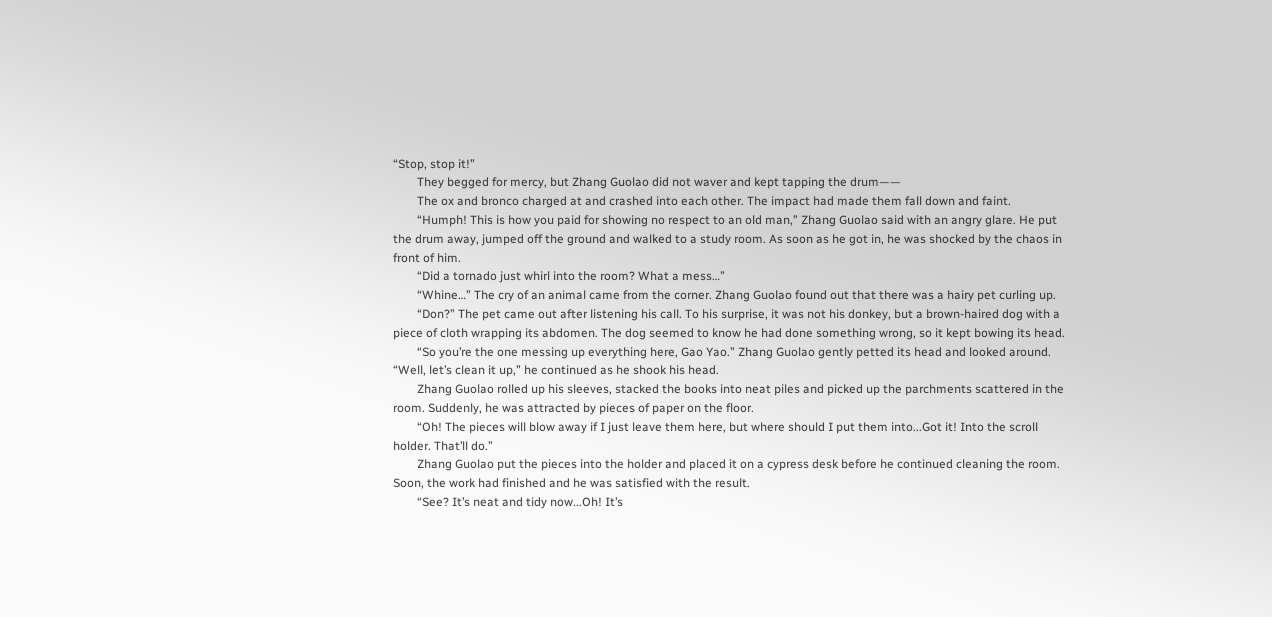“Stop, stop it!”
        They begged for mercy, but Zhang Guolao did not waver and kept tapping the drum——
        The ox and bronco charged at and crashed into each other. The impact had made them fall down and faint.
        “Humph! This is how you paid for showing no respect to an old man,” Zhang Guolao said with an angry glare. He put the drum away, jumped off the ground and walked to a study room. As soon as he got in, he was shocked by the chaos in front of him.
        “Did a tornado just whirl into the room? What a mess…”
        “Whine…” The cry of an animal came from the corner. Zhang Guolao found out that there was a hairy pet curling up.
        “Don?” The pet came out after listening his call. To his surprise, it was not his donkey, but a brown-haired dog with a piece of cloth wrapping its abdomen. The dog seemed to know he had done something wrong, so it kept bowing its head.
        “So you’re the one messing up everything here, Gao Yao.” Zhang Guolao gently petted its head and looked around. “Well, let’s clean it up,” he continued as he shook his head.
        Zhang Guolao rolled up his sleeves, stacked the books into neat piles and picked up the parchments scattered in the room. Suddenly, he was attracted by pieces of paper on the floor.
        “Oh! The pieces will blow away if I just leave them here, but where should I put them into...Got it! Into the scroll holder. That’ll do.”
        Zhang Guolao put the pieces into the holder and placed it on a cypress desk before he continued cleaning the room. Soon, the work had finished and he was satisfied with the result.
        “See? It’s neat and tidy now...Oh! It’s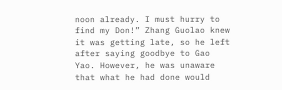noon already. I must hurry to find my Don!” Zhang Guolao knew it was getting late, so he left after saying goodbye to Gao Yao. However, he was unaware that what he had done would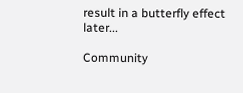result in a butterfly effect later...

Community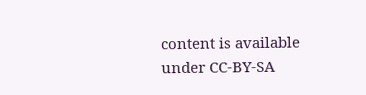content is available under CC-BY-SA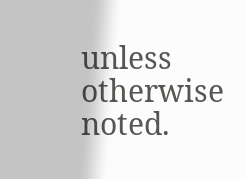unless otherwise noted.